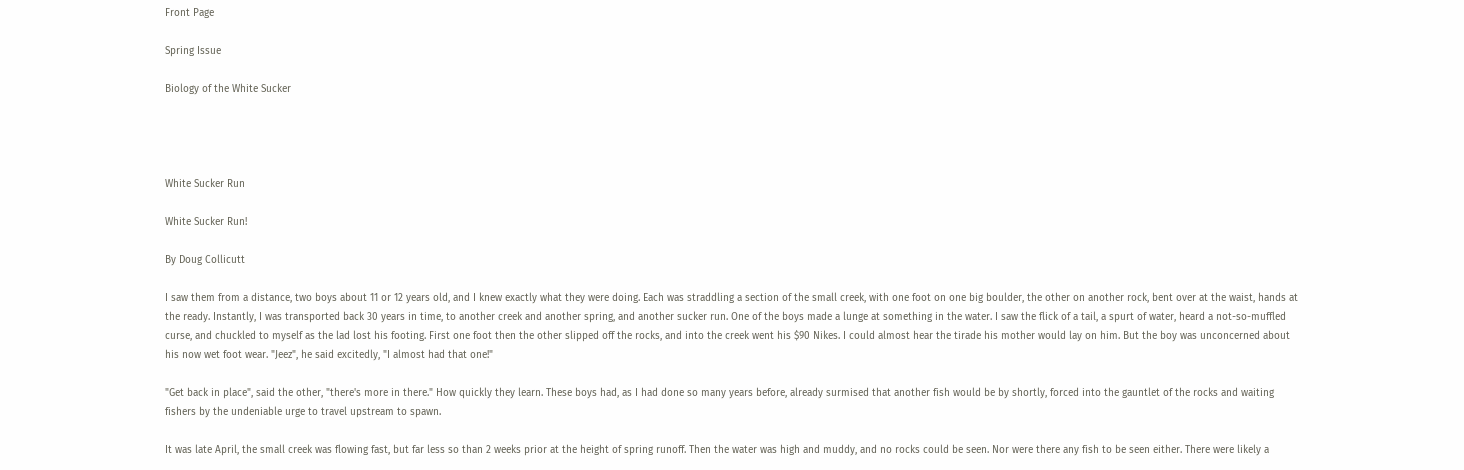Front Page

Spring Issue

Biology of the White Sucker




White Sucker Run

White Sucker Run!

By Doug Collicutt

I saw them from a distance, two boys about 11 or 12 years old, and I knew exactly what they were doing. Each was straddling a section of the small creek, with one foot on one big boulder, the other on another rock, bent over at the waist, hands at the ready. Instantly, I was transported back 30 years in time, to another creek and another spring, and another sucker run. One of the boys made a lunge at something in the water. I saw the flick of a tail, a spurt of water, heard a not-so-muffled curse, and chuckled to myself as the lad lost his footing. First one foot then the other slipped off the rocks, and into the creek went his $90 Nikes. I could almost hear the tirade his mother would lay on him. But the boy was unconcerned about his now wet foot wear. "Jeez", he said excitedly, "I almost had that one!"

"Get back in place", said the other, "there's more in there." How quickly they learn. These boys had, as I had done so many years before, already surmised that another fish would be by shortly, forced into the gauntlet of the rocks and waiting fishers by the undeniable urge to travel upstream to spawn.

It was late April, the small creek was flowing fast, but far less so than 2 weeks prior at the height of spring runoff. Then the water was high and muddy, and no rocks could be seen. Nor were there any fish to be seen either. There were likely a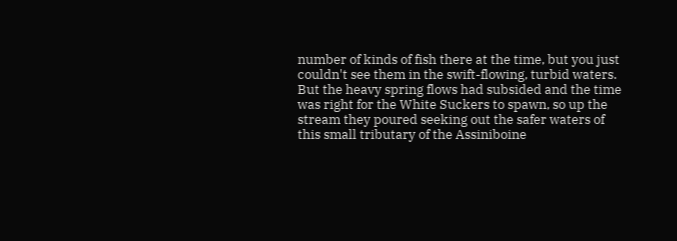number of kinds of fish there at the time, but you just couldn't see them in the swift-flowing, turbid waters. But the heavy spring flows had subsided and the time was right for the White Suckers to spawn, so up the stream they poured seeking out the safer waters of this small tributary of the Assiniboine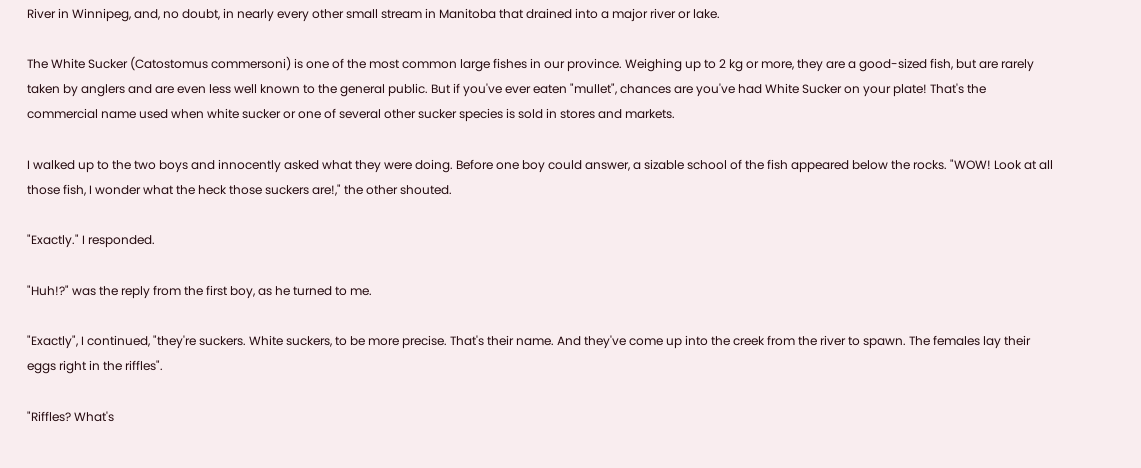River in Winnipeg, and, no doubt, in nearly every other small stream in Manitoba that drained into a major river or lake.

The White Sucker (Catostomus commersoni) is one of the most common large fishes in our province. Weighing up to 2 kg or more, they are a good-sized fish, but are rarely taken by anglers and are even less well known to the general public. But if you've ever eaten "mullet", chances are you've had White Sucker on your plate! That's the commercial name used when white sucker or one of several other sucker species is sold in stores and markets.

I walked up to the two boys and innocently asked what they were doing. Before one boy could answer, a sizable school of the fish appeared below the rocks. "WOW! Look at all those fish, I wonder what the heck those suckers are!," the other shouted.

"Exactly." I responded.

"Huh!?" was the reply from the first boy, as he turned to me.

"Exactly", I continued, "they're suckers. White suckers, to be more precise. That's their name. And they've come up into the creek from the river to spawn. The females lay their eggs right in the riffles".

"Riffles? What's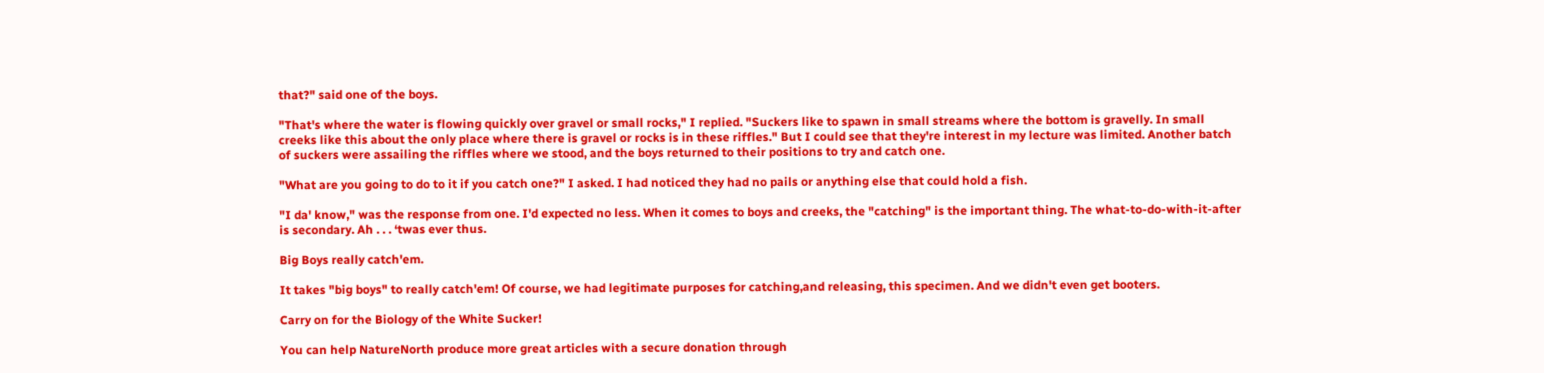that?" said one of the boys.

"That's where the water is flowing quickly over gravel or small rocks," I replied. "Suckers like to spawn in small streams where the bottom is gravelly. In small creeks like this about the only place where there is gravel or rocks is in these riffles." But I could see that they're interest in my lecture was limited. Another batch of suckers were assailing the riffles where we stood, and the boys returned to their positions to try and catch one.

"What are you going to do to it if you catch one?" I asked. I had noticed they had no pails or anything else that could hold a fish.

"I da' know," was the response from one. I'd expected no less. When it comes to boys and creeks, the "catching" is the important thing. The what-to-do-with-it-after is secondary. Ah . . . ‘twas ever thus.

Big Boys really catch'em.

It takes "big boys" to really catch'em! Of course, we had legitimate purposes for catching,and releasing, this specimen. And we didn't even get booters.

Carry on for the Biology of the White Sucker!

You can help NatureNorth produce more great articles with a secure donation through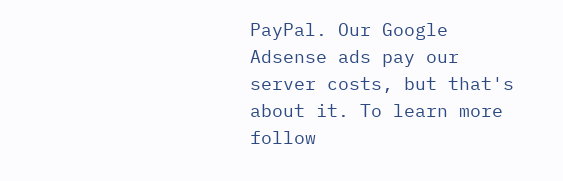PayPal. Our Google Adsense ads pay our server costs, but that's about it. To learn more follow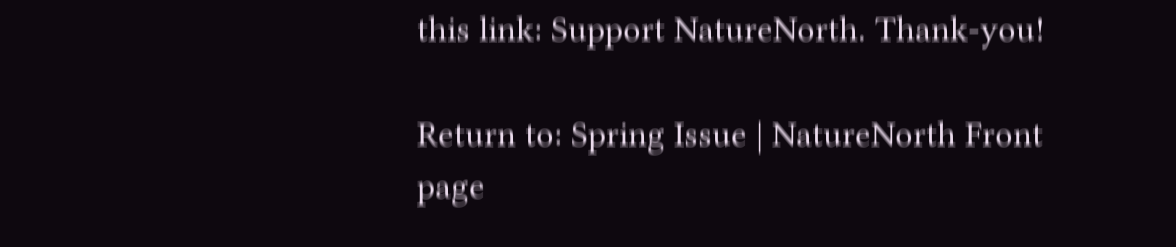this link: Support NatureNorth. Thank-you!

Return to: Spring Issue | NatureNorth Front page